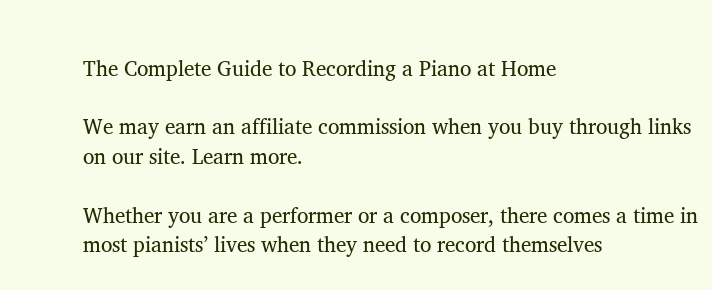The Complete Guide to Recording a Piano at Home

We may earn an affiliate commission when you buy through links on our site. Learn more.

Whether you are a performer or a composer, there comes a time in most pianists’ lives when they need to record themselves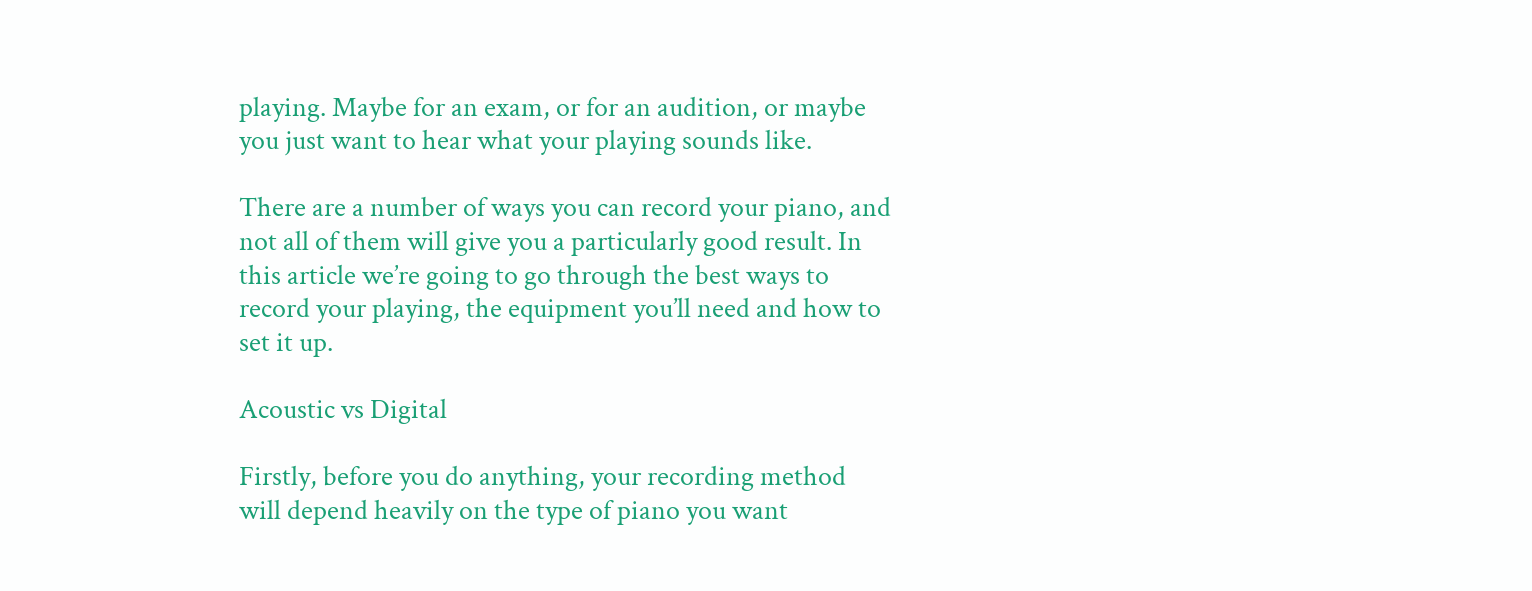playing. Maybe for an exam, or for an audition, or maybe you just want to hear what your playing sounds like.

There are a number of ways you can record your piano, and not all of them will give you a particularly good result. In this article we’re going to go through the best ways to record your playing, the equipment you’ll need and how to set it up.

Acoustic vs Digital

Firstly, before you do anything, your recording method will depend heavily on the type of piano you want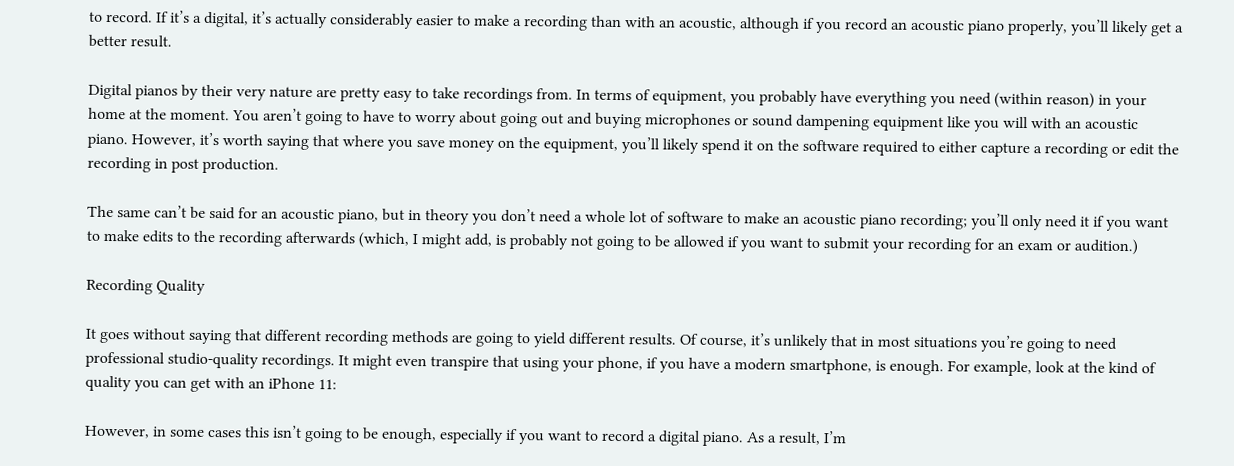to record. If it’s a digital, it’s actually considerably easier to make a recording than with an acoustic, although if you record an acoustic piano properly, you’ll likely get a better result.

Digital pianos by their very nature are pretty easy to take recordings from. In terms of equipment, you probably have everything you need (within reason) in your home at the moment. You aren’t going to have to worry about going out and buying microphones or sound dampening equipment like you will with an acoustic piano. However, it’s worth saying that where you save money on the equipment, you’ll likely spend it on the software required to either capture a recording or edit the recording in post production.

The same can’t be said for an acoustic piano, but in theory you don’t need a whole lot of software to make an acoustic piano recording; you’ll only need it if you want to make edits to the recording afterwards (which, I might add, is probably not going to be allowed if you want to submit your recording for an exam or audition.)

Recording Quality

It goes without saying that different recording methods are going to yield different results. Of course, it’s unlikely that in most situations you’re going to need professional studio-quality recordings. It might even transpire that using your phone, if you have a modern smartphone, is enough. For example, look at the kind of quality you can get with an iPhone 11:

However, in some cases this isn’t going to be enough, especially if you want to record a digital piano. As a result, I’m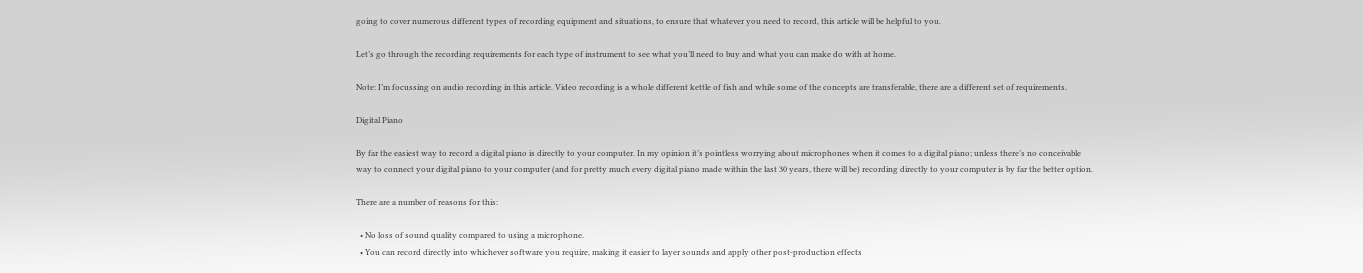going to cover numerous different types of recording equipment and situations, to ensure that whatever you need to record, this article will be helpful to you.

Let’s go through the recording requirements for each type of instrument to see what you’ll need to buy and what you can make do with at home.

Note: I’m focussing on audio recording in this article. Video recording is a whole different kettle of fish and while some of the concepts are transferable, there are a different set of requirements.

Digital Piano

By far the easiest way to record a digital piano is directly to your computer. In my opinion it’s pointless worrying about microphones when it comes to a digital piano; unless there’s no conceivable way to connect your digital piano to your computer (and for pretty much every digital piano made within the last 30 years, there will be) recording directly to your computer is by far the better option.

There are a number of reasons for this:

  • No loss of sound quality compared to using a microphone.
  • You can record directly into whichever software you require, making it easier to layer sounds and apply other post-production effects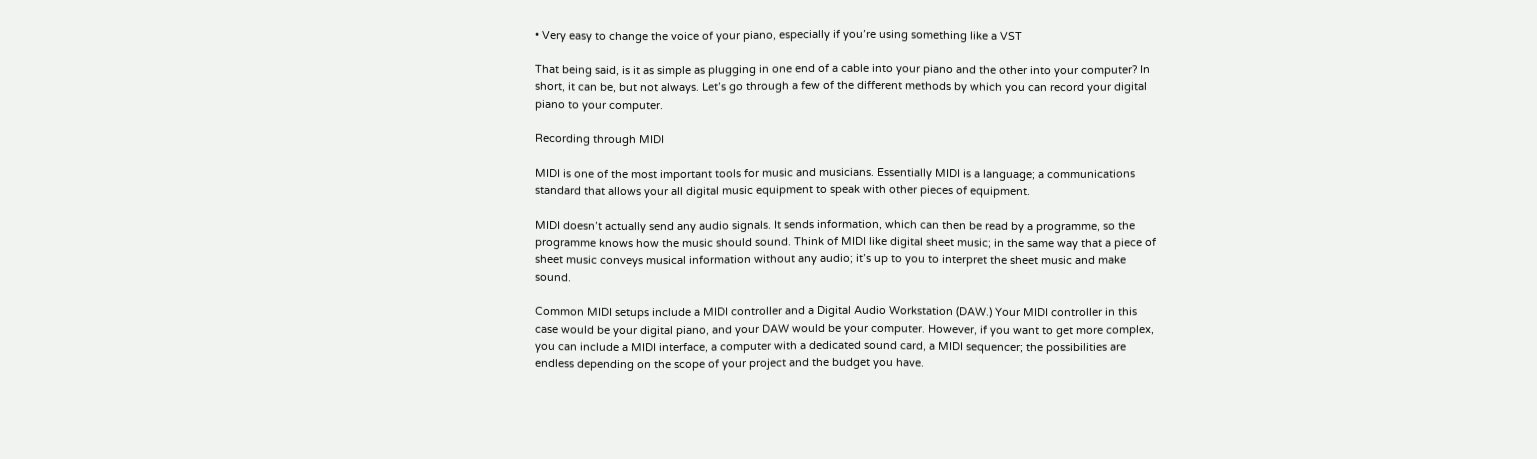• Very easy to change the voice of your piano, especially if you’re using something like a VST

That being said, is it as simple as plugging in one end of a cable into your piano and the other into your computer? In short, it can be, but not always. Let’s go through a few of the different methods by which you can record your digital piano to your computer.

Recording through MIDI

MIDI is one of the most important tools for music and musicians. Essentially MIDI is a language; a communications standard that allows your all digital music equipment to speak with other pieces of equipment.

MIDI doesn’t actually send any audio signals. It sends information, which can then be read by a programme, so the programme knows how the music should sound. Think of MIDI like digital sheet music; in the same way that a piece of sheet music conveys musical information without any audio; it’s up to you to interpret the sheet music and make sound.

Common MIDI setups include a MIDI controller and a Digital Audio Workstation (DAW.) Your MIDI controller in this case would be your digital piano, and your DAW would be your computer. However, if you want to get more complex, you can include a MIDI interface, a computer with a dedicated sound card, a MIDI sequencer; the possibilities are endless depending on the scope of your project and the budget you have.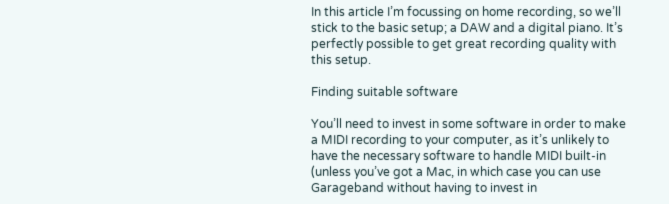In this article I’m focussing on home recording, so we’ll stick to the basic setup; a DAW and a digital piano. It’s perfectly possible to get great recording quality with this setup.

Finding suitable software

You’ll need to invest in some software in order to make a MIDI recording to your computer, as it’s unlikely to have the necessary software to handle MIDI built-in (unless you’ve got a Mac, in which case you can use Garageband without having to invest in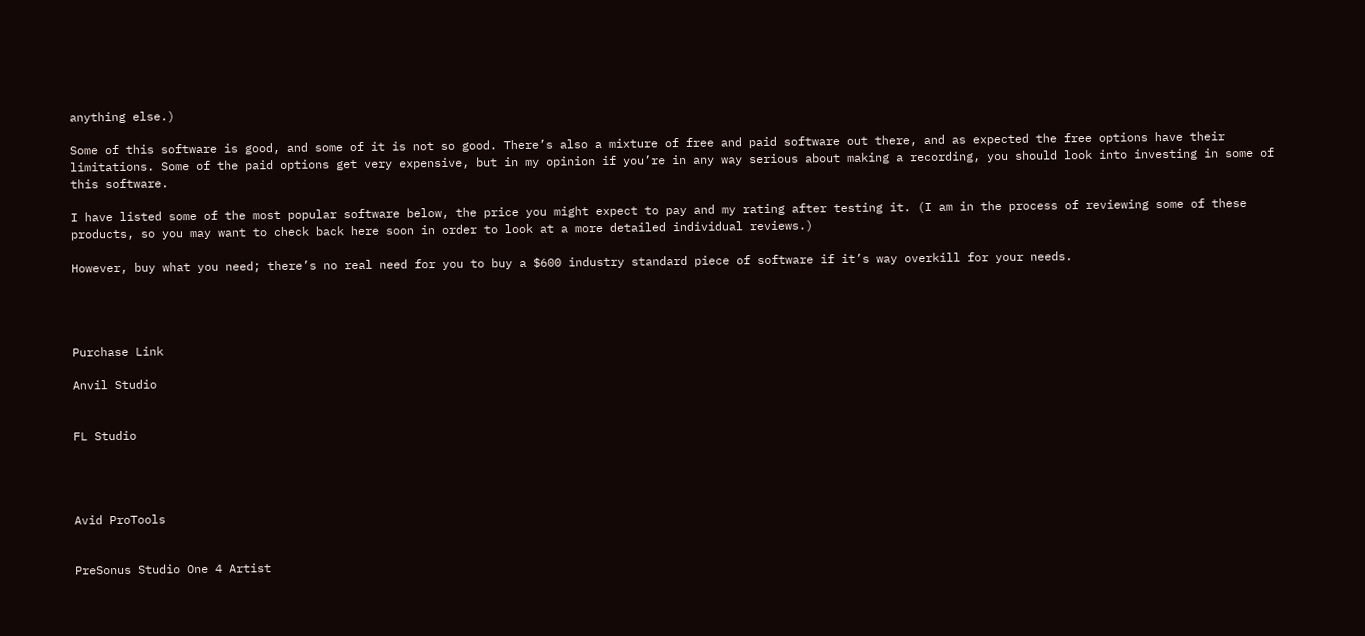anything else.)

Some of this software is good, and some of it is not so good. There’s also a mixture of free and paid software out there, and as expected the free options have their limitations. Some of the paid options get very expensive, but in my opinion if you’re in any way serious about making a recording, you should look into investing in some of this software.

I have listed some of the most popular software below, the price you might expect to pay and my rating after testing it. (I am in the process of reviewing some of these products, so you may want to check back here soon in order to look at a more detailed individual reviews.)

However, buy what you need; there’s no real need for you to buy a $600 industry standard piece of software if it’s way overkill for your needs.




Purchase Link

Anvil Studio


FL Studio




Avid ProTools


PreSonus Studio One 4 Artist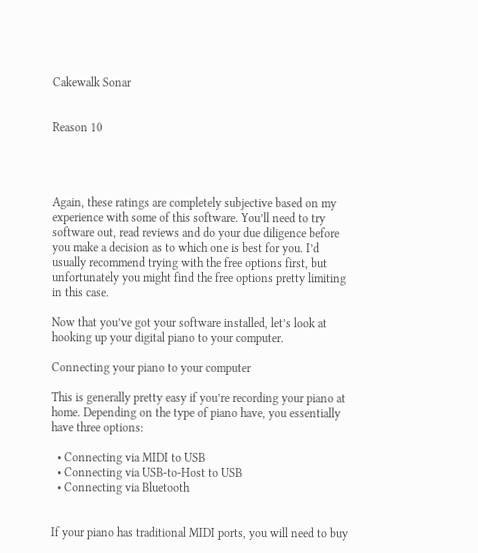Cakewalk Sonar


Reason 10




Again, these ratings are completely subjective based on my experience with some of this software. You’ll need to try software out, read reviews and do your due diligence before you make a decision as to which one is best for you. I’d usually recommend trying with the free options first, but unfortunately you might find the free options pretty limiting in this case.

Now that you’ve got your software installed, let’s look at hooking up your digital piano to your computer.

Connecting your piano to your computer

This is generally pretty easy if you’re recording your piano at home. Depending on the type of piano have, you essentially have three options:

  • Connecting via MIDI to USB
  • Connecting via USB-to-Host to USB
  • Connecting via Bluetooth


If your piano has traditional MIDI ports, you will need to buy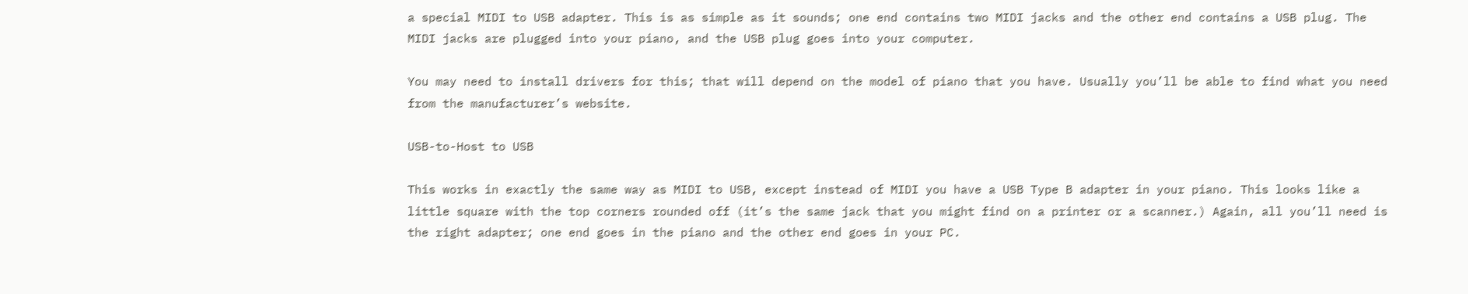a special MIDI to USB adapter. This is as simple as it sounds; one end contains two MIDI jacks and the other end contains a USB plug. The MIDI jacks are plugged into your piano, and the USB plug goes into your computer.

You may need to install drivers for this; that will depend on the model of piano that you have. Usually you’ll be able to find what you need from the manufacturer’s website.

USB-to-Host to USB

This works in exactly the same way as MIDI to USB, except instead of MIDI you have a USB Type B adapter in your piano. This looks like a little square with the top corners rounded off (it’s the same jack that you might find on a printer or a scanner.) Again, all you’ll need is the right adapter; one end goes in the piano and the other end goes in your PC.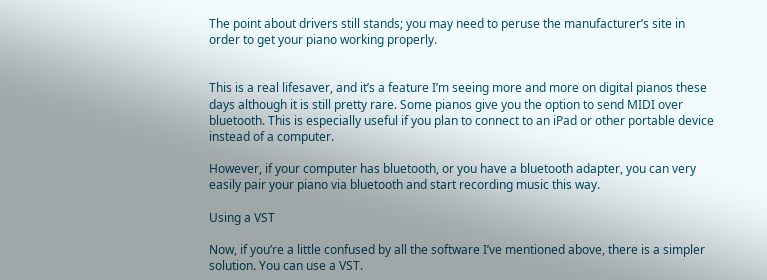The point about drivers still stands; you may need to peruse the manufacturer’s site in order to get your piano working properly.


This is a real lifesaver, and it’s a feature I’m seeing more and more on digital pianos these days although it is still pretty rare. Some pianos give you the option to send MIDI over bluetooth. This is especially useful if you plan to connect to an iPad or other portable device instead of a computer.

However, if your computer has bluetooth, or you have a bluetooth adapter, you can very easily pair your piano via bluetooth and start recording music this way.

Using a VST

Now, if you’re a little confused by all the software I’ve mentioned above, there is a simpler solution. You can use a VST.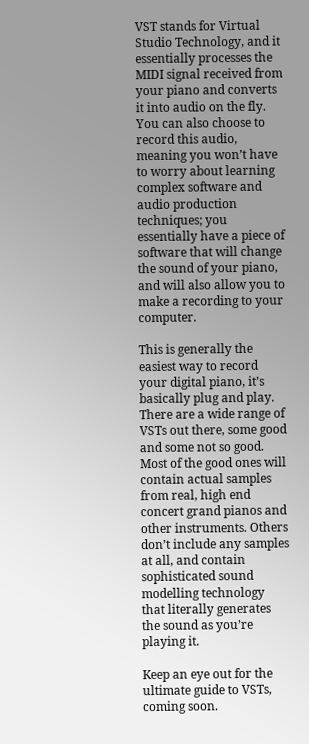VST stands for Virtual Studio Technology, and it essentially processes the MIDI signal received from your piano and converts it into audio on the fly. You can also choose to record this audio, meaning you won’t have to worry about learning complex software and audio production techniques; you essentially have a piece of software that will change the sound of your piano, and will also allow you to make a recording to your computer.

This is generally the easiest way to record your digital piano, it’s basically plug and play. There are a wide range of VSTs out there, some good and some not so good. Most of the good ones will contain actual samples from real, high end concert grand pianos and other instruments. Others don’t include any samples at all, and contain sophisticated sound modelling technology that literally generates the sound as you’re playing it.

Keep an eye out for the ultimate guide to VSTs, coming soon.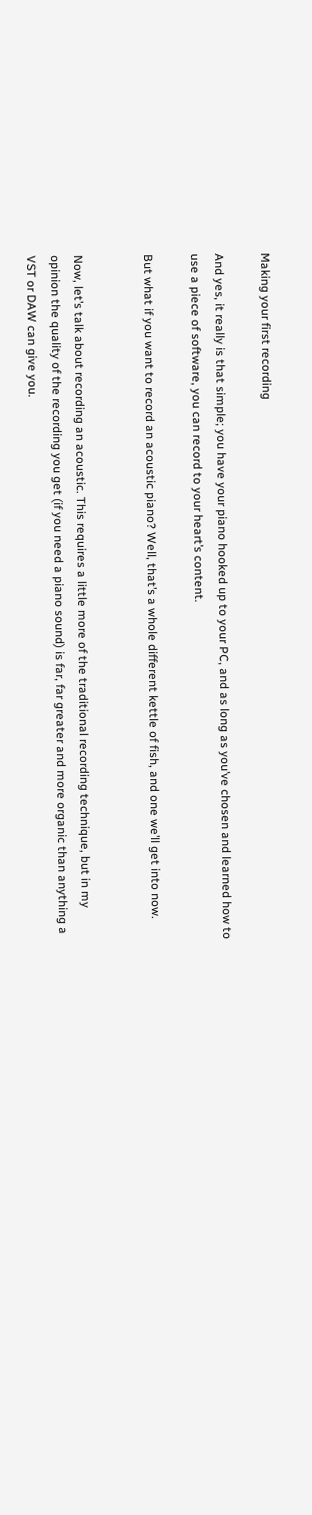Making your first recording

And yes, it really is that simple; you have your piano hooked up to your PC, and as long as you’ve chosen and learned how to use a piece of software, you can record to your heart’s content.

But what if you want to record an acoustic piano? Well, that’s a whole different kettle of fish, and one we’ll get into now.


Now, let’s talk about recording an acoustic. This requires a little more of the traditional recording technique, but in my opinion the quality of the recording you get (if you need a piano sound) is far, far greater and more organic than anything a VST or DAW can give you.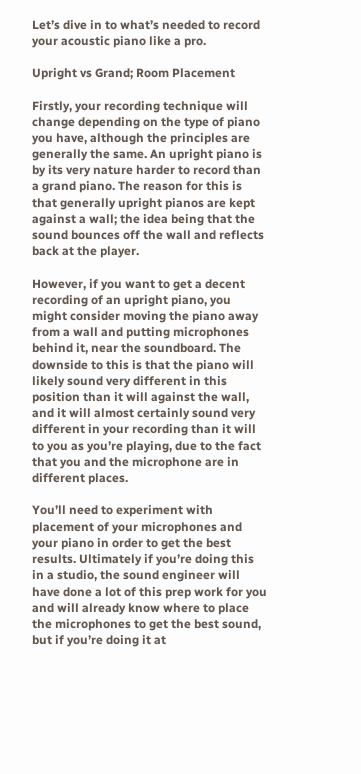Let’s dive in to what’s needed to record your acoustic piano like a pro.

Upright vs Grand; Room Placement

Firstly, your recording technique will change depending on the type of piano you have, although the principles are generally the same. An upright piano is by its very nature harder to record than a grand piano. The reason for this is that generally upright pianos are kept against a wall; the idea being that the sound bounces off the wall and reflects back at the player.

However, if you want to get a decent recording of an upright piano, you might consider moving the piano away from a wall and putting microphones behind it, near the soundboard. The downside to this is that the piano will likely sound very different in this position than it will against the wall, and it will almost certainly sound very different in your recording than it will to you as you’re playing, due to the fact that you and the microphone are in different places.

You’ll need to experiment with placement of your microphones and your piano in order to get the best results. Ultimately if you’re doing this in a studio, the sound engineer will have done a lot of this prep work for you and will already know where to place the microphones to get the best sound, but if you’re doing it at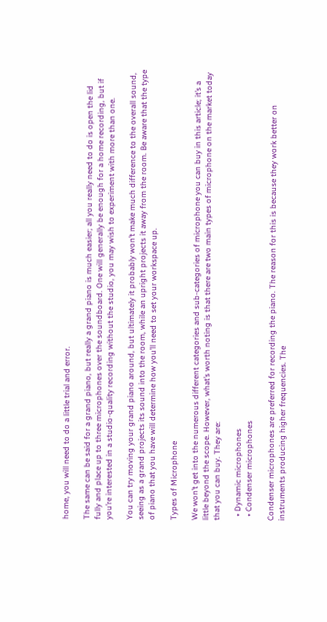home, you will need to do a little trial and error.

The same can be said for a grand piano, but really a grand piano is much easier; all you really need to do is open the lid fully and place up to three microphones over the soundboard. One will generally be enough for a home recording, but if you’re interested in a studio-quality recording without the studio, you may wish to experiment with more than one.

You can try moving your grand piano around, but ultimately it probably won’t make much difference to the overall sound, seeing as a grand projects its sound into the room, while an upright projects it away from the room. Be aware that the type of piano that you have will determine how you’ll need to set your workspace up.

Types of Microphone

We won’t get into the numerous different categories and sub-categories of microphone you can buy in this article; it’s a little beyond the scope. However, what’s worth noting is that there are two main types of microphone on the market today that you can buy. They are:

  • Dynamic microphones
  • Condenser microphones

Condenser microphones are preferred for recording the piano. The reason for this is because they work better on instruments producing higher frequencies. The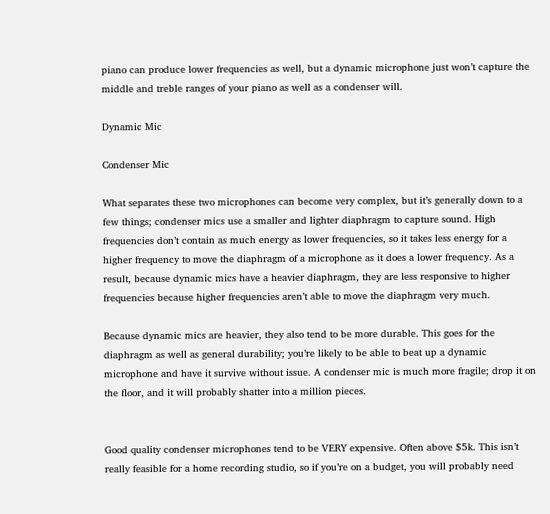piano can produce lower frequencies as well, but a dynamic microphone just won’t capture the middle and treble ranges of your piano as well as a condenser will.

Dynamic Mic

Condenser Mic

What separates these two microphones can become very complex, but it’s generally down to a few things; condenser mics use a smaller and lighter diaphragm to capture sound. High frequencies don’t contain as much energy as lower frequencies, so it takes less energy for a higher frequency to move the diaphragm of a microphone as it does a lower frequency. As a result, because dynamic mics have a heavier diaphragm, they are less responsive to higher frequencies because higher frequencies aren’t able to move the diaphragm very much.

Because dynamic mics are heavier, they also tend to be more durable. This goes for the diaphragm as well as general durability; you’re likely to be able to beat up a dynamic microphone and have it survive without issue. A condenser mic is much more fragile; drop it on the floor, and it will probably shatter into a million pieces.


Good quality condenser microphones tend to be VERY expensive. Often above $5k. This isn’t really feasible for a home recording studio, so if you’re on a budget, you will probably need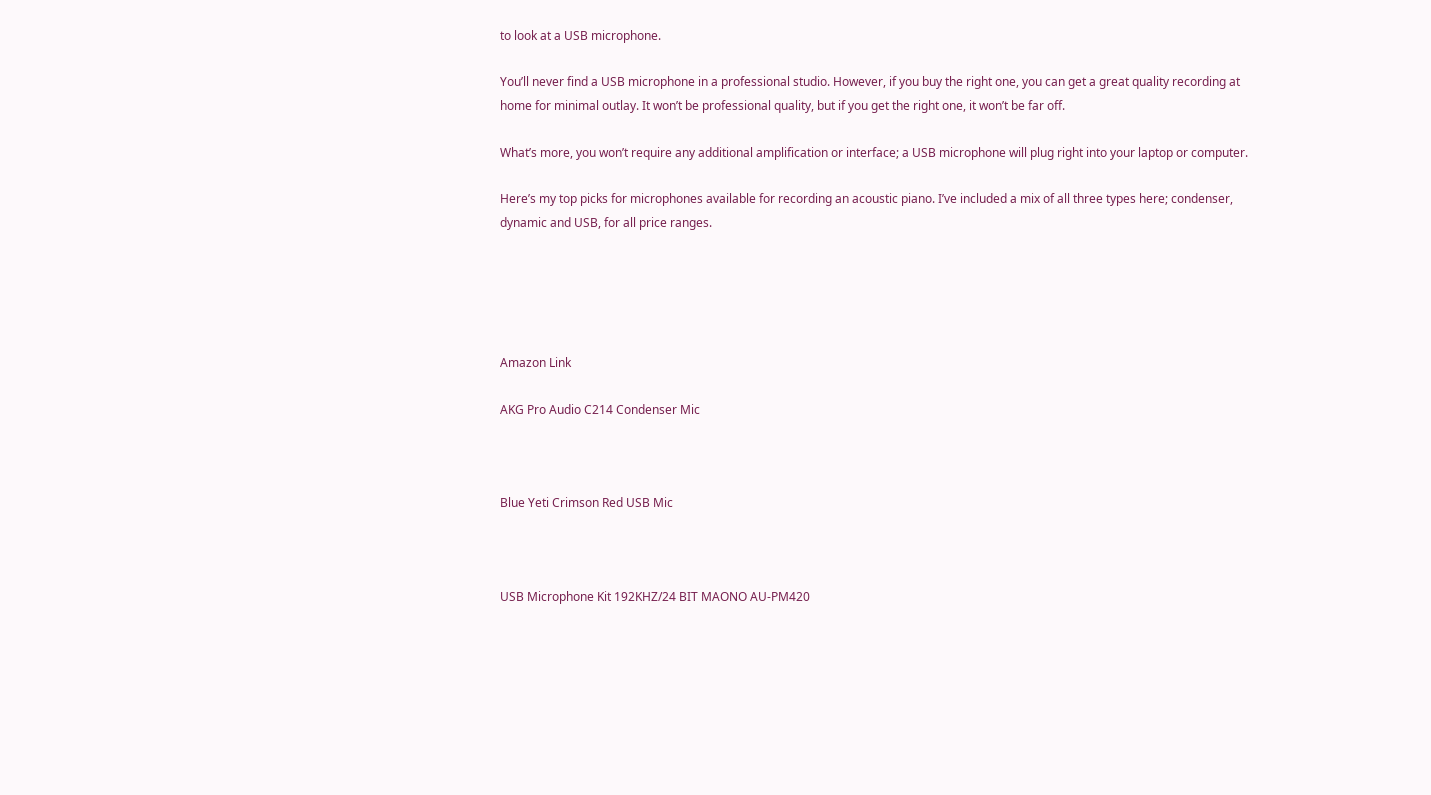to look at a USB microphone.

You’ll never find a USB microphone in a professional studio. However, if you buy the right one, you can get a great quality recording at home for minimal outlay. It won’t be professional quality, but if you get the right one, it won’t be far off.

What’s more, you won’t require any additional amplification or interface; a USB microphone will plug right into your laptop or computer.

Here’s my top picks for microphones available for recording an acoustic piano. I’ve included a mix of all three types here; condenser, dynamic and USB, for all price ranges.





Amazon Link

AKG Pro Audio C214 Condenser Mic



Blue Yeti Crimson Red USB Mic



USB Microphone Kit 192KHZ/24 BIT MAONO AU-PM420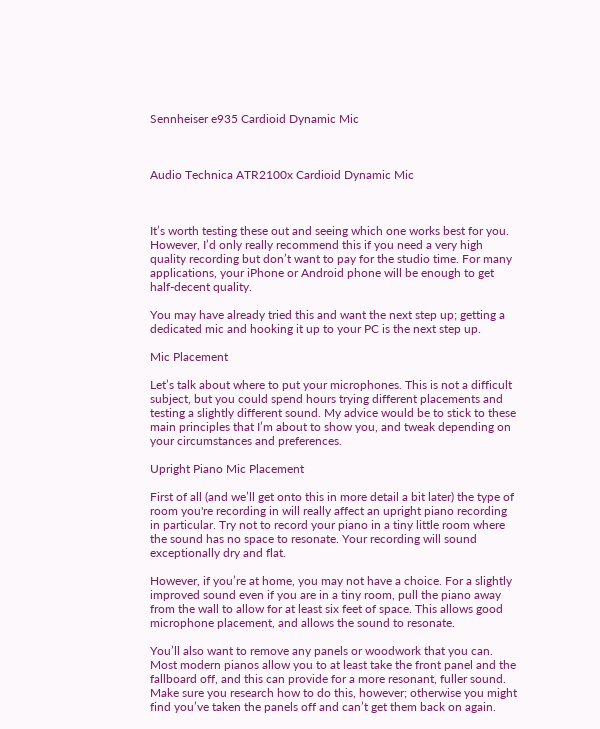Sennheiser e935 Cardioid Dynamic Mic



Audio Technica ATR2100x Cardioid Dynamic Mic



It’s worth testing these out and seeing which one works best for you. However, I’d only really recommend this if you need a very high quality recording but don’t want to pay for the studio time. For many applications, your iPhone or Android phone will be enough to get half-decent quality.

You may have already tried this and want the next step up; getting a dedicated mic and hooking it up to your PC is the next step up.

Mic Placement

Let’s talk about where to put your microphones. This is not a difficult subject, but you could spend hours trying different placements and testing a slightly different sound. My advice would be to stick to these main principles that I’m about to show you, and tweak depending on your circumstances and preferences.

Upright Piano Mic Placement

First of all (and we’ll get onto this in more detail a bit later) the type of room you're recording in will really affect an upright piano recording in particular. Try not to record your piano in a tiny little room where the sound has no space to resonate. Your recording will sound exceptionally dry and flat.

However, if you’re at home, you may not have a choice. For a slightly improved sound even if you are in a tiny room, pull the piano away from the wall to allow for at least six feet of space. This allows good microphone placement, and allows the sound to resonate.

You’ll also want to remove any panels or woodwork that you can. Most modern pianos allow you to at least take the front panel and the fallboard off, and this can provide for a more resonant, fuller sound. Make sure you research how to do this, however; otherwise you might find you’ve taken the panels off and can’t get them back on again.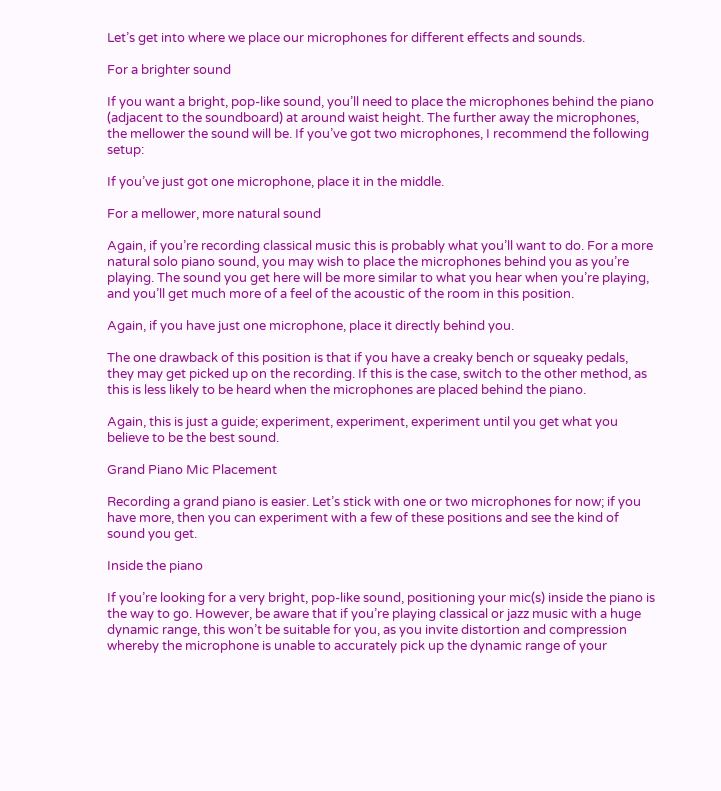Let’s get into where we place our microphones for different effects and sounds.

For a brighter sound

If you want a bright, pop-like sound, you’ll need to place the microphones behind the piano (adjacent to the soundboard) at around waist height. The further away the microphones, the mellower the sound will be. If you’ve got two microphones, I recommend the following setup:

If you’ve just got one microphone, place it in the middle.

For a mellower, more natural sound

Again, if you’re recording classical music this is probably what you’ll want to do. For a more natural solo piano sound, you may wish to place the microphones behind you as you’re playing. The sound you get here will be more similar to what you hear when you’re playing, and you’ll get much more of a feel of the acoustic of the room in this position.

Again, if you have just one microphone, place it directly behind you.

The one drawback of this position is that if you have a creaky bench or squeaky pedals, they may get picked up on the recording. If this is the case, switch to the other method, as this is less likely to be heard when the microphones are placed behind the piano.

Again, this is just a guide; experiment, experiment, experiment until you get what you believe to be the best sound.

Grand Piano Mic Placement

Recording a grand piano is easier. Let’s stick with one or two microphones for now; if you have more, then you can experiment with a few of these positions and see the kind of sound you get.

Inside the piano

If you’re looking for a very bright, pop-like sound, positioning your mic(s) inside the piano is the way to go. However, be aware that if you’re playing classical or jazz music with a huge dynamic range, this won’t be suitable for you, as you invite distortion and compression whereby the microphone is unable to accurately pick up the dynamic range of your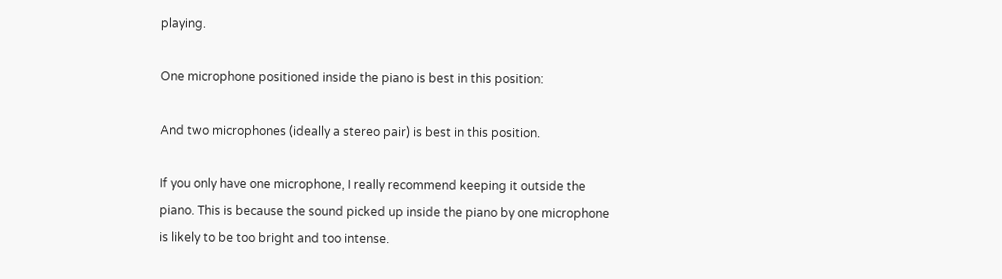playing.

One microphone positioned inside the piano is best in this position:

And two microphones (ideally a stereo pair) is best in this position.

If you only have one microphone, I really recommend keeping it outside the piano. This is because the sound picked up inside the piano by one microphone is likely to be too bright and too intense.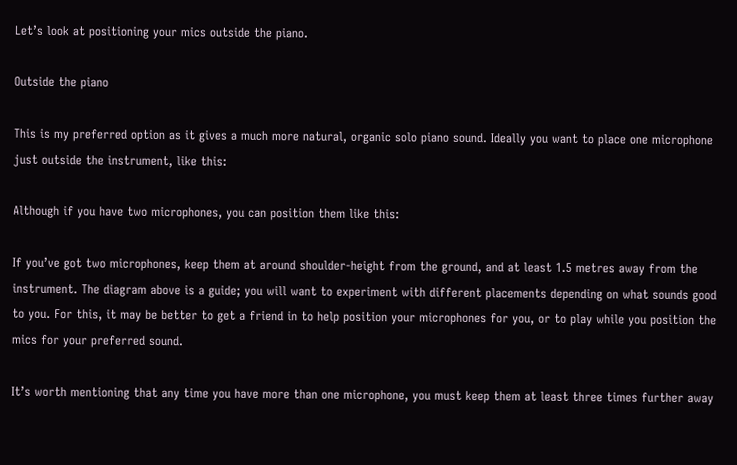Let’s look at positioning your mics outside the piano.

Outside the piano

This is my preferred option as it gives a much more natural, organic solo piano sound. Ideally you want to place one microphone just outside the instrument, like this:

Although if you have two microphones, you can position them like this:

If you’ve got two microphones, keep them at around shoulder-height from the ground, and at least 1.5 metres away from the instrument. The diagram above is a guide; you will want to experiment with different placements depending on what sounds good to you. For this, it may be better to get a friend in to help position your microphones for you, or to play while you position the mics for your preferred sound.

It’s worth mentioning that any time you have more than one microphone, you must keep them at least three times further away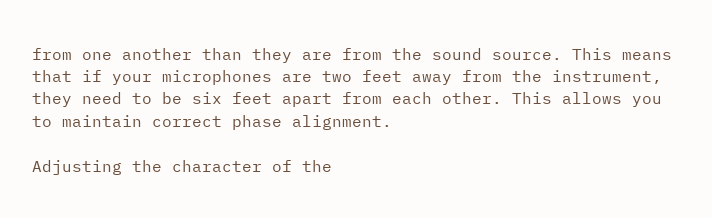from one another than they are from the sound source. This means that if your microphones are two feet away from the instrument, they need to be six feet apart from each other. This allows you to maintain correct phase alignment.

Adjusting the character of the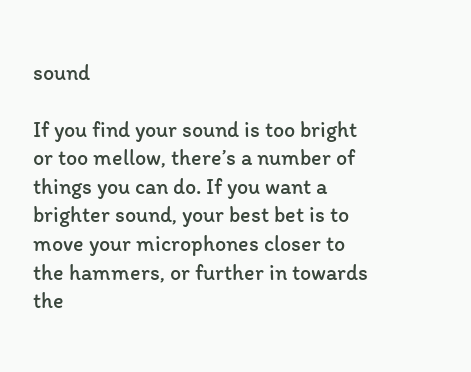sound

If you find your sound is too bright or too mellow, there’s a number of things you can do. If you want a brighter sound, your best bet is to move your microphones closer to the hammers, or further in towards the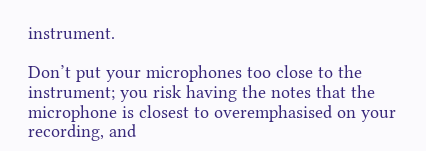instrument.

Don’t put your microphones too close to the instrument; you risk having the notes that the microphone is closest to overemphasised on your recording, and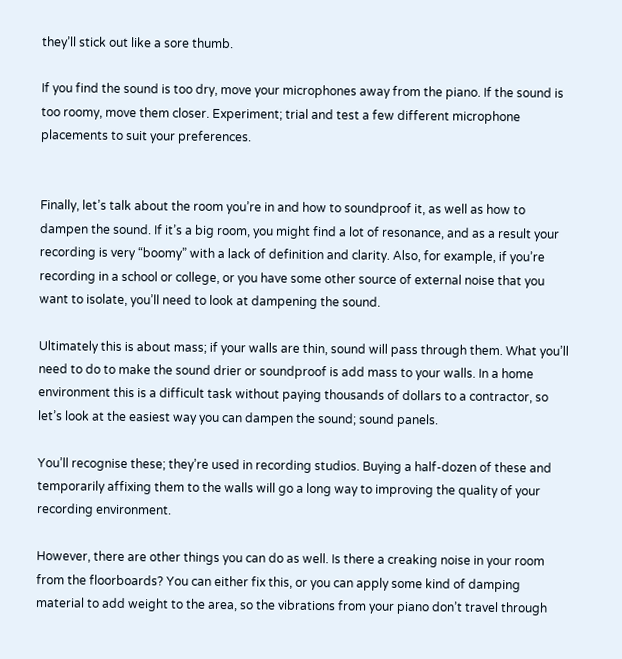they’ll stick out like a sore thumb.

If you find the sound is too dry, move your microphones away from the piano. If the sound is too roomy, move them closer. Experiment; trial and test a few different microphone placements to suit your preferences.


Finally, let’s talk about the room you’re in and how to soundproof it, as well as how to dampen the sound. If it’s a big room, you might find a lot of resonance, and as a result your recording is very “boomy” with a lack of definition and clarity. Also, for example, if you’re recording in a school or college, or you have some other source of external noise that you want to isolate, you’ll need to look at dampening the sound.

Ultimately this is about mass; if your walls are thin, sound will pass through them. What you’ll need to do to make the sound drier or soundproof is add mass to your walls. In a home environment this is a difficult task without paying thousands of dollars to a contractor, so let’s look at the easiest way you can dampen the sound; sound panels.

You’ll recognise these; they’re used in recording studios. Buying a half-dozen of these and temporarily affixing them to the walls will go a long way to improving the quality of your recording environment.

However, there are other things you can do as well. Is there a creaking noise in your room from the floorboards? You can either fix this, or you can apply some kind of damping material to add weight to the area, so the vibrations from your piano don’t travel through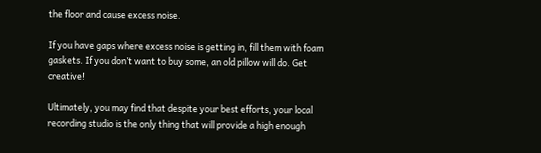the floor and cause excess noise.

If you have gaps where excess noise is getting in, fill them with foam gaskets. If you don’t want to buy some, an old pillow will do. Get creative!

Ultimately, you may find that despite your best efforts, your local recording studio is the only thing that will provide a high enough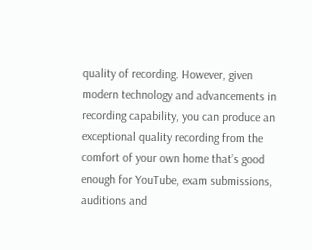quality of recording. However, given modern technology and advancements in recording capability, you can produce an exceptional quality recording from the comfort of your own home that’s good enough for YouTube, exam submissions, auditions and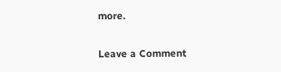more.

Leave a Comment